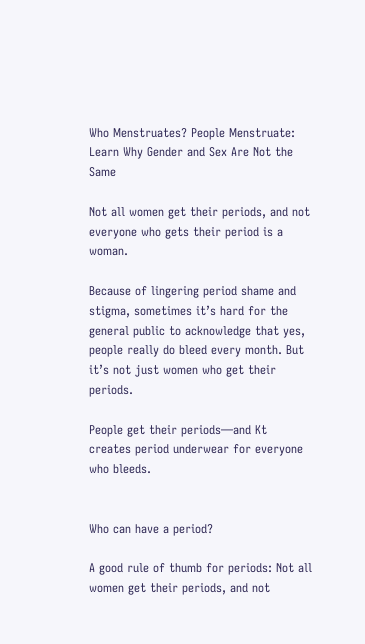Who Menstruates? People Menstruate: Learn Why Gender and Sex Are Not the Same

Not all women get their periods, and not everyone who gets their period is a woman.

Because of lingering period shame and stigma, sometimes it’s hard for the general public to acknowledge that yes, people really do bleed every month. But it’s not just women who get their periods.

People get their periods—and Kt creates period underwear for everyone who bleeds.


Who can have a period?

A good rule of thumb for periods: Not all women get their periods, and not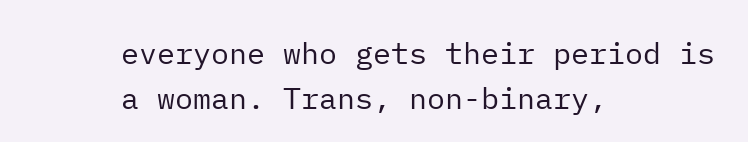everyone who gets their period is a woman. Trans, non-binary,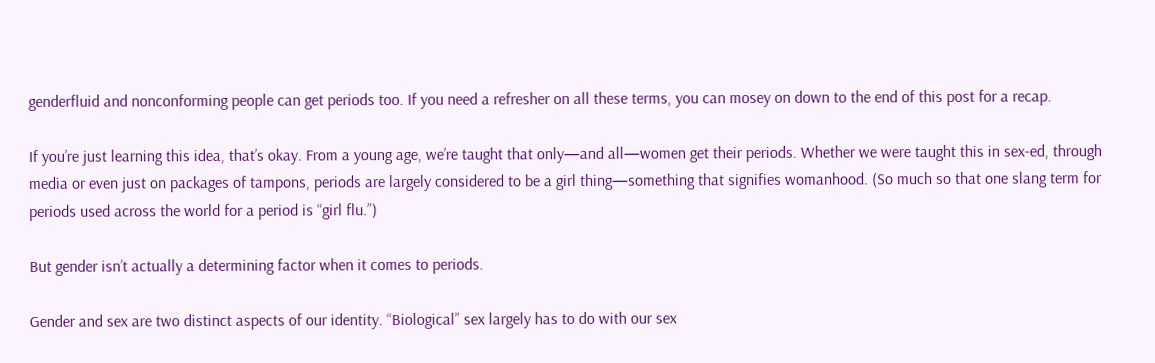genderfluid and nonconforming people can get periods too. If you need a refresher on all these terms, you can mosey on down to the end of this post for a recap.

If you’re just learning this idea, that’s okay. From a young age, we’re taught that only—and all—women get their periods. Whether we were taught this in sex-ed, through media or even just on packages of tampons, periods are largely considered to be a girl thing—something that signifies womanhood. (So much so that one slang term for periods used across the world for a period is “girl flu.”)

But gender isn’t actually a determining factor when it comes to periods.

Gender and sex are two distinct aspects of our identity. “Biological” sex largely has to do with our sex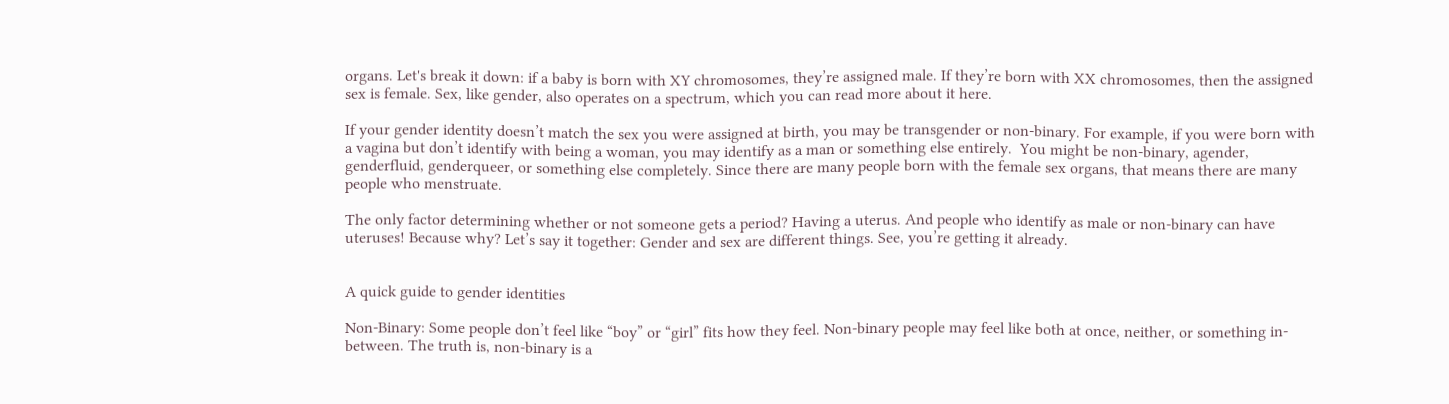organs. Let's break it down: if a baby is born with XY chromosomes, they’re assigned male. If they’re born with XX chromosomes, then the assigned sex is female. Sex, like gender, also operates on a spectrum, which you can read more about it here.

If your gender identity doesn’t match the sex you were assigned at birth, you may be transgender or non-binary. For example, if you were born with a vagina but don’t identify with being a woman, you may identify as a man or something else entirely.  You might be non-binary, agender, genderfluid, genderqueer, or something else completely. Since there are many people born with the female sex organs, that means there are many people who menstruate.

The only factor determining whether or not someone gets a period? Having a uterus. And people who identify as male or non-binary can have uteruses! Because why? Let’s say it together: Gender and sex are different things. See, you’re getting it already.


A quick guide to gender identities

Non-Binary: Some people don’t feel like “boy” or “girl” fits how they feel. Non-binary people may feel like both at once, neither, or something in-between. The truth is, non-binary is a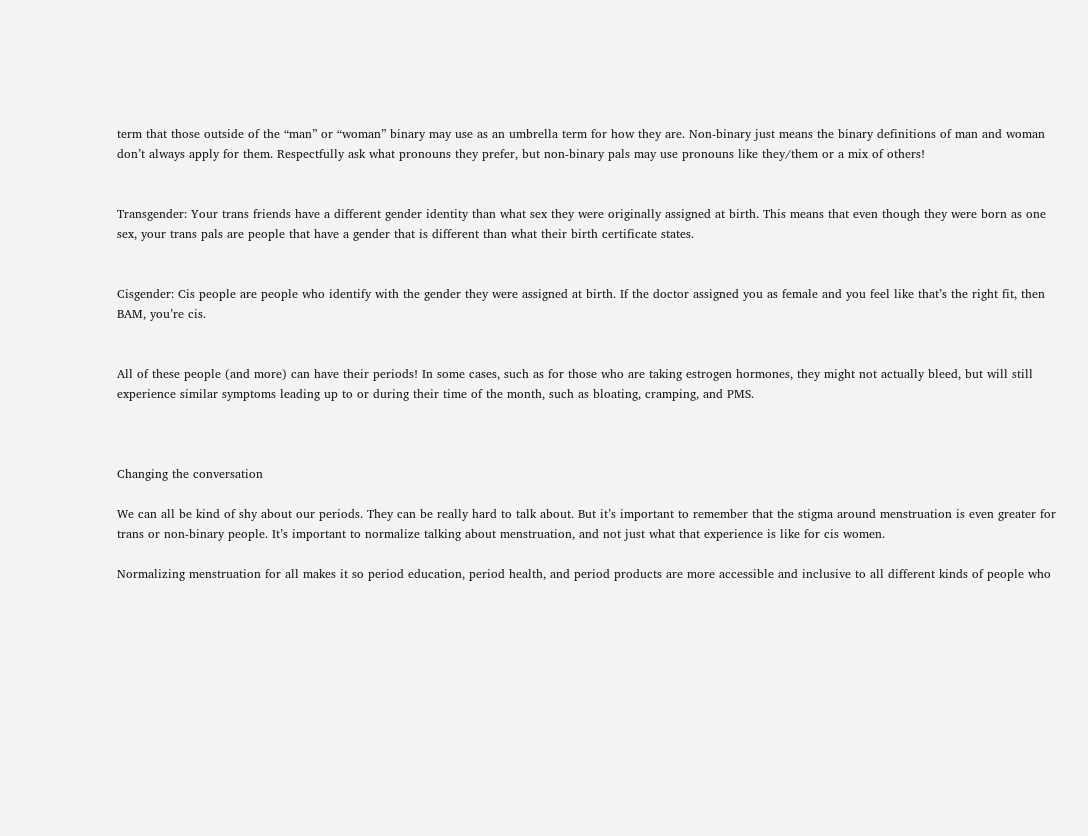term that those outside of the “man” or “woman” binary may use as an umbrella term for how they are. Non-binary just means the binary definitions of man and woman don’t always apply for them. Respectfully ask what pronouns they prefer, but non-binary pals may use pronouns like they/them or a mix of others!


Transgender: Your trans friends have a different gender identity than what sex they were originally assigned at birth. This means that even though they were born as one sex, your trans pals are people that have a gender that is different than what their birth certificate states.


Cisgender: Cis people are people who identify with the gender they were assigned at birth. If the doctor assigned you as female and you feel like that’s the right fit, then BAM, you’re cis.


All of these people (and more) can have their periods! In some cases, such as for those who are taking estrogen hormones, they might not actually bleed, but will still experience similar symptoms leading up to or during their time of the month, such as bloating, cramping, and PMS.



Changing the conversation

We can all be kind of shy about our periods. They can be really hard to talk about. But it’s important to remember that the stigma around menstruation is even greater for trans or non-binary people. It’s important to normalize talking about menstruation, and not just what that experience is like for cis women.

Normalizing menstruation for all makes it so period education, period health, and period products are more accessible and inclusive to all different kinds of people who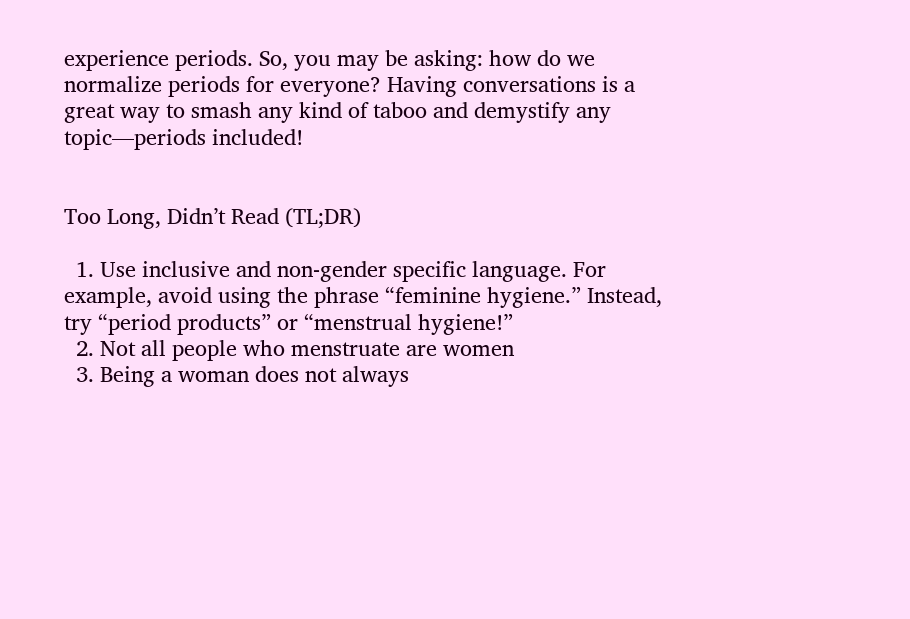experience periods. So, you may be asking: how do we normalize periods for everyone? Having conversations is a great way to smash any kind of taboo and demystify any topic—periods included!


Too Long, Didn’t Read (TL;DR)

  1. Use inclusive and non-gender specific language. For example, avoid using the phrase “feminine hygiene.” Instead, try “period products” or “menstrual hygiene!”
  2. Not all people who menstruate are women
  3. Being a woman does not always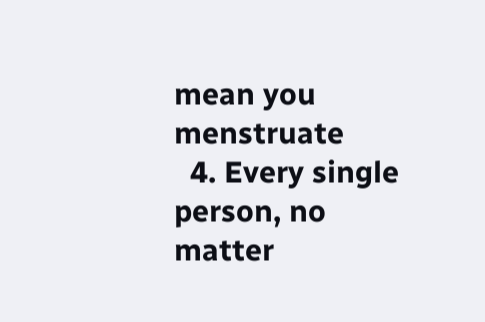mean you menstruate
  4. Every single person, no matter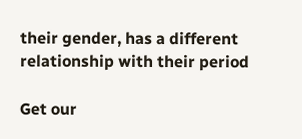their gender, has a different relationship with their period

Get our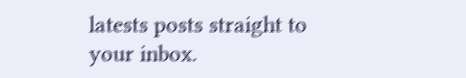latests posts straight to your inbox.